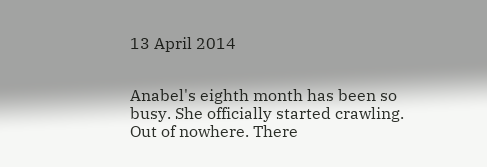13 April 2014


Anabel's eighth month has been so busy. She officially started crawling. Out of nowhere. There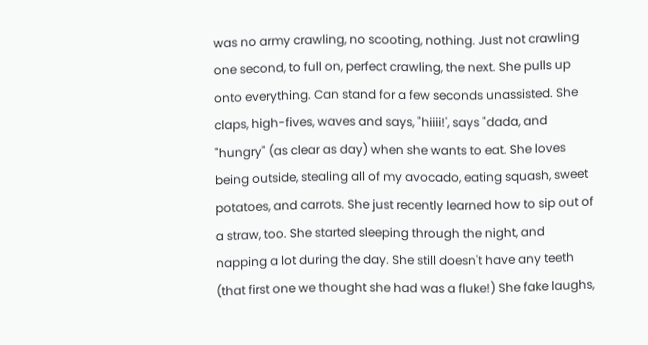was no army crawling, no scooting, nothing. Just not crawling one second, to full on, perfect crawling, the next. She pulls up onto everything. Can stand for a few seconds unassisted. She claps, high-fives, waves and says, "hiiii!', says "dada, and "hungry" (as clear as day) when she wants to eat. She loves being outside, stealing all of my avocado, eating squash, sweet potatoes, and carrots. She just recently learned how to sip out of a straw, too. She started sleeping through the night, and napping a lot during the day. She still doesn't have any teeth (that first one we thought she had was a fluke!) She fake laughs,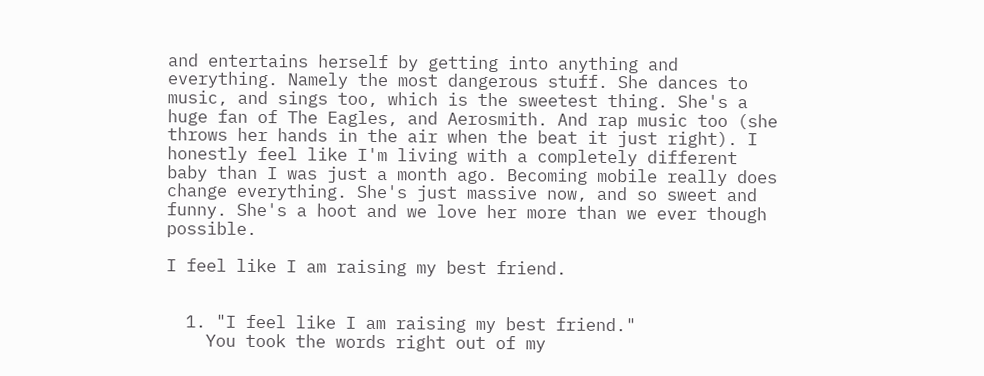and entertains herself by getting into anything and everything. Namely the most dangerous stuff. She dances to music, and sings too, which is the sweetest thing. She's a huge fan of The Eagles, and Aerosmith. And rap music too (she throws her hands in the air when the beat it just right). I honestly feel like I'm living with a completely different baby than I was just a month ago. Becoming mobile really does change everything. She's just massive now, and so sweet and funny. She's a hoot and we love her more than we ever though possible.

I feel like I am raising my best friend.


  1. "I feel like I am raising my best friend."
    You took the words right out of my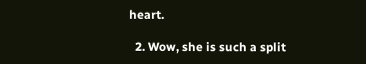heart.

  2. Wow, she is such a split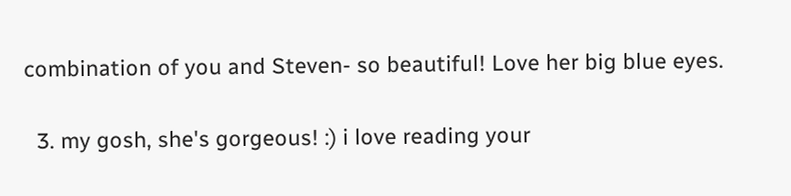combination of you and Steven- so beautiful! Love her big blue eyes.

  3. my gosh, she's gorgeous! :) i love reading your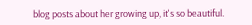blog posts about her growing up, it's so beautiful.